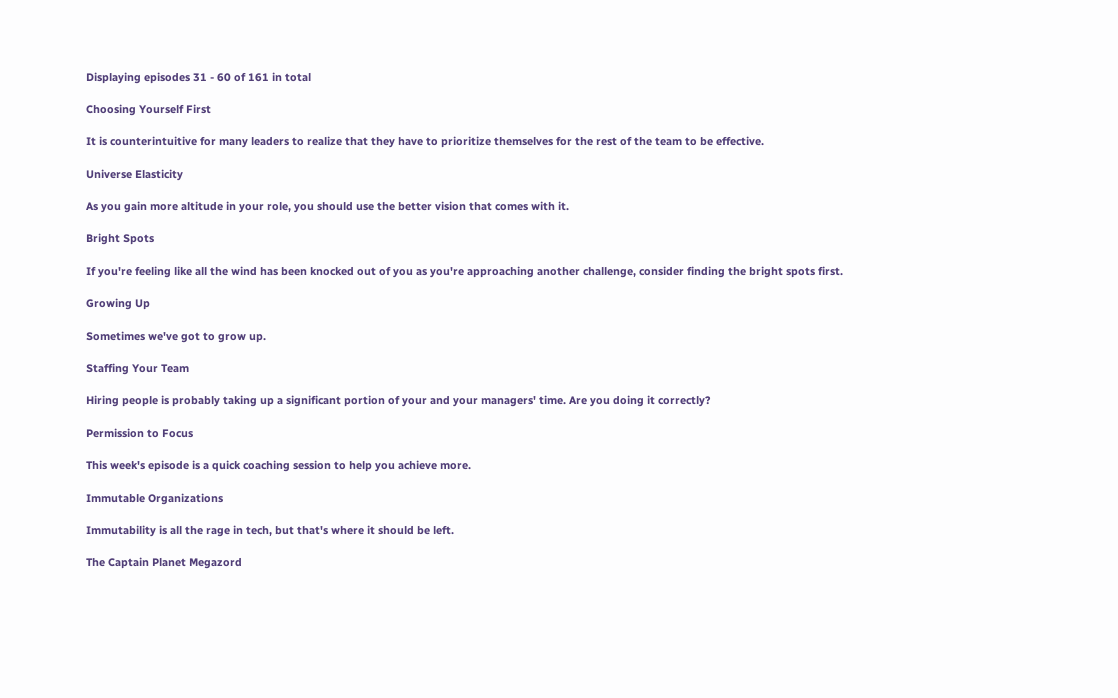Displaying episodes 31 - 60 of 161 in total

Choosing Yourself First

It is counterintuitive for many leaders to realize that they have to prioritize themselves for the rest of the team to be effective.

Universe Elasticity

As you gain more altitude in your role, you should use the better vision that comes with it.

Bright Spots

If you're feeling like all the wind has been knocked out of you as you're approaching another challenge, consider finding the bright spots first.

Growing Up

Sometimes we've got to grow up.

Staffing Your Team

Hiring people is probably taking up a significant portion of your and your managers' time. Are you doing it correctly?

Permission to Focus

This week's episode is a quick coaching session to help you achieve more.

Immutable Organizations

Immutability is all the rage in tech, but that's where it should be left.

The Captain Planet Megazord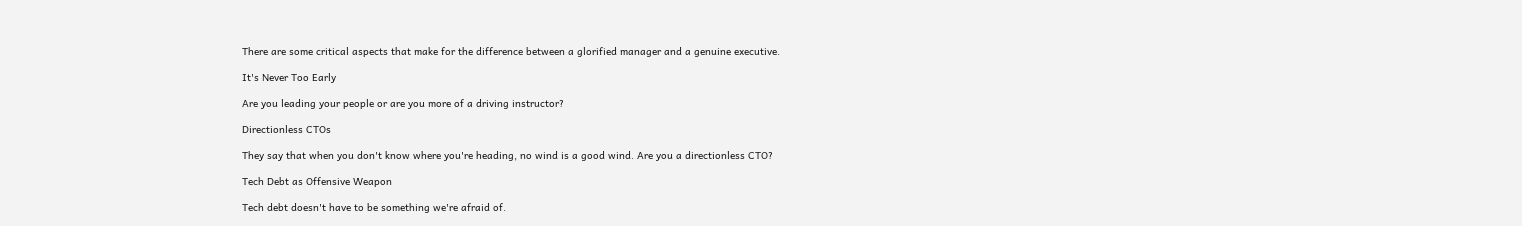There are some critical aspects that make for the difference between a glorified manager and a genuine executive.

It's Never Too Early

Are you leading your people or are you more of a driving instructor?

Directionless CTOs

They say that when you don't know where you're heading, no wind is a good wind. Are you a directionless CTO?

Tech Debt as Offensive Weapon

Tech debt doesn't have to be something we're afraid of.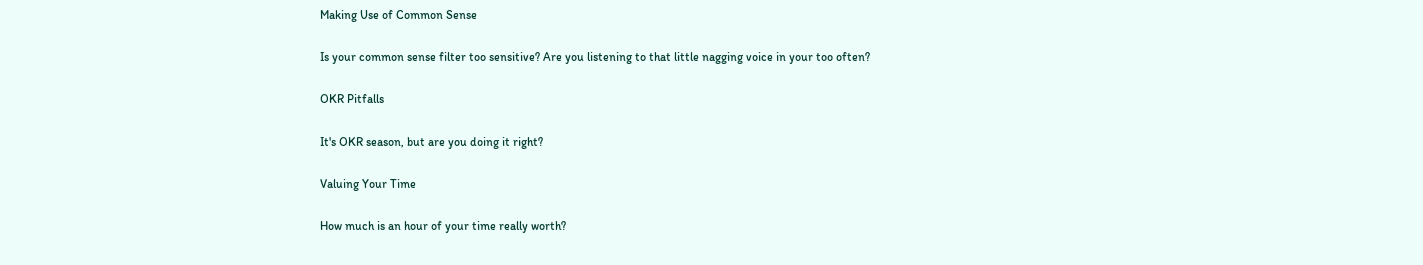Making Use of Common Sense

Is your common sense filter too sensitive? Are you listening to that little nagging voice in your too often?

OKR Pitfalls

It's OKR season, but are you doing it right?

Valuing Your Time

How much is an hour of your time really worth?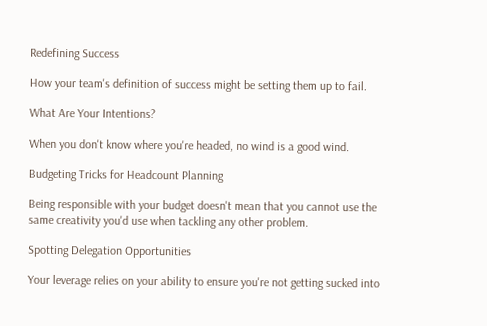Redefining Success

How your team's definition of success might be setting them up to fail.

What Are Your Intentions?

When you don't know where you're headed, no wind is a good wind.

Budgeting Tricks for Headcount Planning

Being responsible with your budget doesn't mean that you cannot use the same creativity you'd use when tackling any other problem.

Spotting Delegation Opportunities

Your leverage relies on your ability to ensure you're not getting sucked into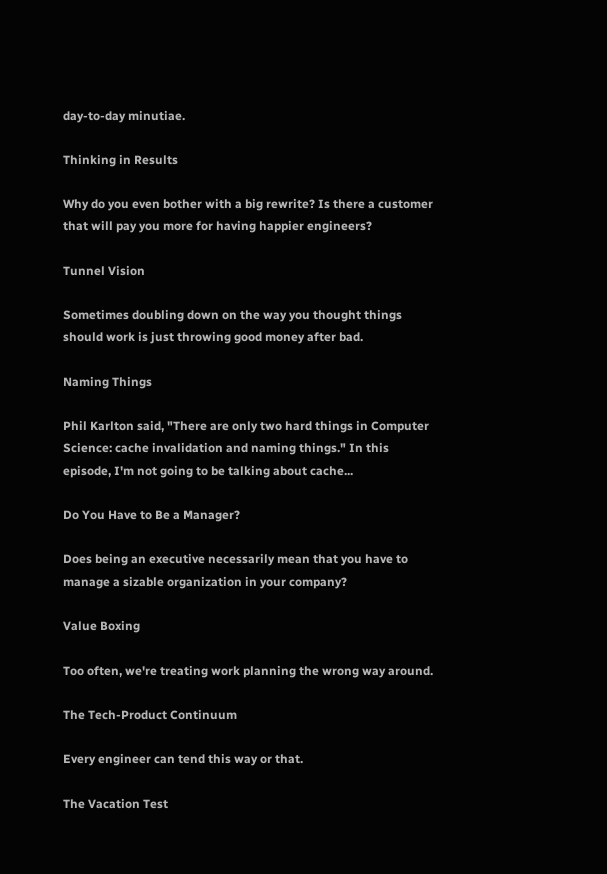day-to-day minutiae.

Thinking in Results

Why do you even bother with a big rewrite? Is there a customer that will pay you more for having happier engineers?

Tunnel Vision

Sometimes doubling down on the way you thought things should work is just throwing good money after bad.

Naming Things

Phil Karlton said, "There are only two hard things in Computer Science: cache invalidation and naming things." In this episode, I'm not going to be talking about cache...

Do You Have to Be a Manager?

Does being an executive necessarily mean that you have to manage a sizable organization in your company?

Value Boxing

Too often, we're treating work planning the wrong way around.

The Tech-Product Continuum

Every engineer can tend this way or that.

The Vacation Test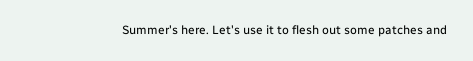Summer's here. Let's use it to flesh out some patches and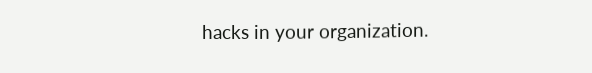hacks in your organization.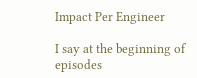Impact Per Engineer

I say at the beginning of episodes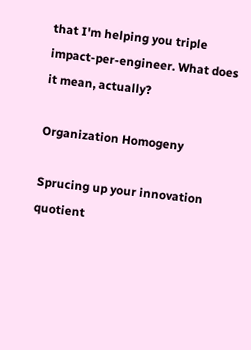that I'm helping you triple impact-per-engineer. What does it mean, actually?

Organization Homogeny

Sprucing up your innovation quotient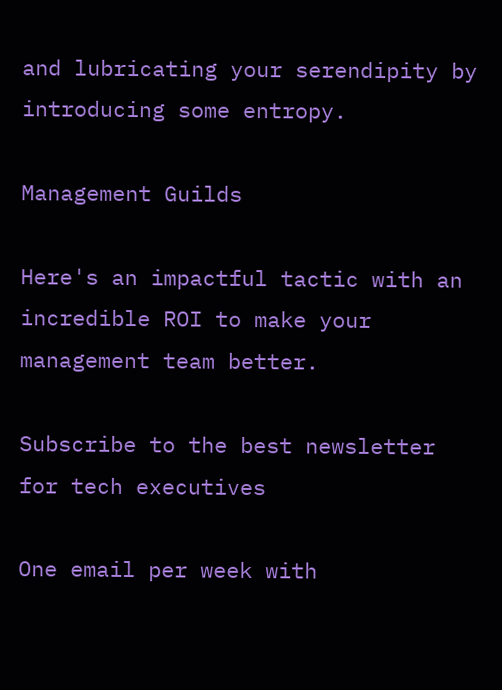and lubricating your serendipity by introducing some entropy.

Management Guilds

Here's an impactful tactic with an incredible ROI to make your management team better.

Subscribe to the best newsletter for tech executives

One email per week with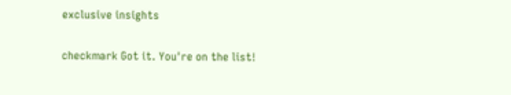exclusive insights

checkmark Got it. You're on the list!